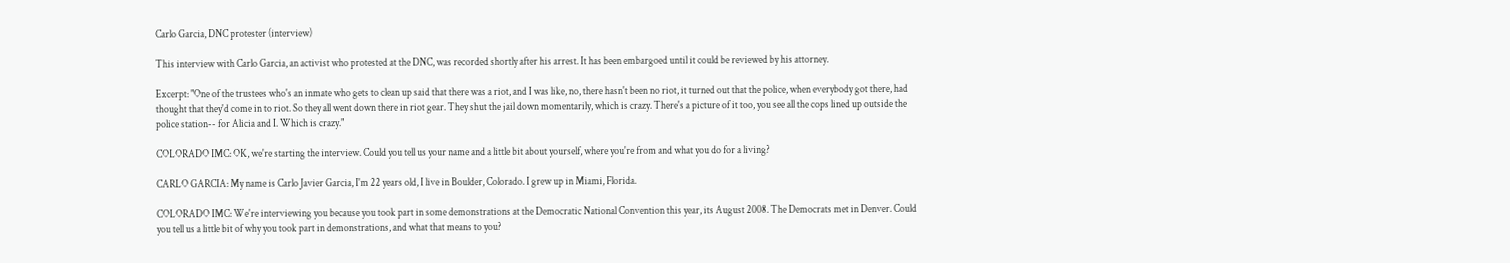Carlo Garcia, DNC protester (interview)

This interview with Carlo Garcia, an activist who protested at the DNC, was recorded shortly after his arrest. It has been embargoed until it could be reviewed by his attorney.

Excerpt: "One of the trustees who's an inmate who gets to clean up said that there was a riot, and I was like, no, there hasn't been no riot, it turned out that the police, when everybody got there, had thought that they'd come in to riot. So they all went down there in riot gear. They shut the jail down momentarily, which is crazy. There's a picture of it too, you see all the cops lined up outside the police station-- for Alicia and I. Which is crazy."

COLORADO IMC: OK, we're starting the interview. Could you tell us your name and a little bit about yourself, where you're from and what you do for a living?

CARLO GARCIA: My name is Carlo Javier Garcia, I'm 22 years old, I live in Boulder, Colorado. I grew up in Miami, Florida.

COLORADO IMC: We're interviewing you because you took part in some demonstrations at the Democratic National Convention this year, its August 2008. The Democrats met in Denver. Could you tell us a little bit of why you took part in demonstrations, and what that means to you?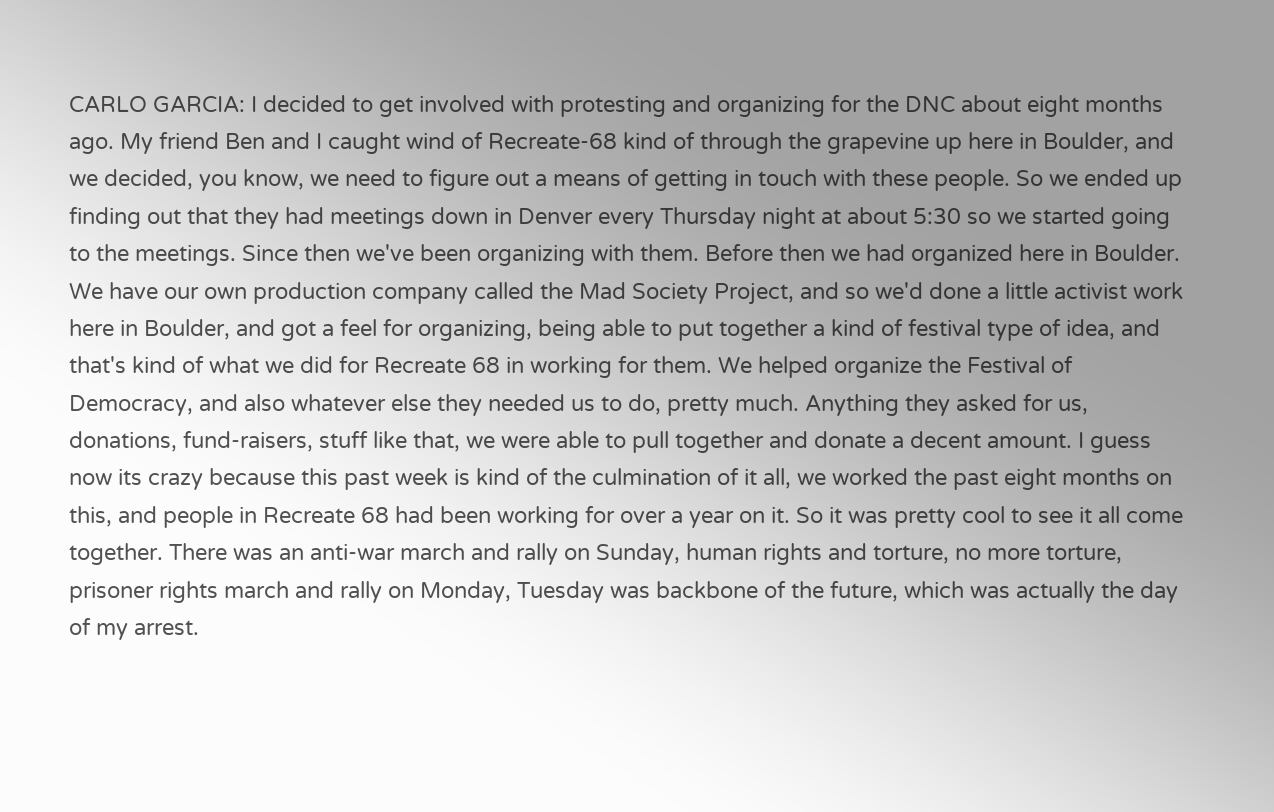CARLO GARCIA: I decided to get involved with protesting and organizing for the DNC about eight months ago. My friend Ben and I caught wind of Recreate-68 kind of through the grapevine up here in Boulder, and we decided, you know, we need to figure out a means of getting in touch with these people. So we ended up finding out that they had meetings down in Denver every Thursday night at about 5:30 so we started going to the meetings. Since then we've been organizing with them. Before then we had organized here in Boulder. We have our own production company called the Mad Society Project, and so we'd done a little activist work here in Boulder, and got a feel for organizing, being able to put together a kind of festival type of idea, and that's kind of what we did for Recreate 68 in working for them. We helped organize the Festival of Democracy, and also whatever else they needed us to do, pretty much. Anything they asked for us, donations, fund-raisers, stuff like that, we were able to pull together and donate a decent amount. I guess now its crazy because this past week is kind of the culmination of it all, we worked the past eight months on this, and people in Recreate 68 had been working for over a year on it. So it was pretty cool to see it all come together. There was an anti-war march and rally on Sunday, human rights and torture, no more torture, prisoner rights march and rally on Monday, Tuesday was backbone of the future, which was actually the day of my arrest.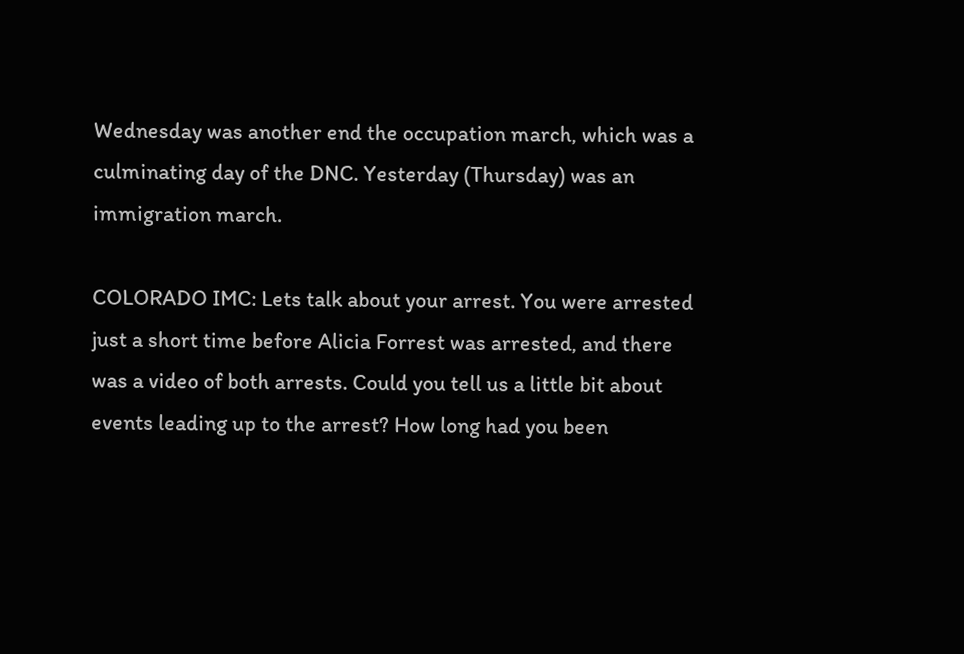Wednesday was another end the occupation march, which was a culminating day of the DNC. Yesterday (Thursday) was an immigration march.

COLORADO IMC: Lets talk about your arrest. You were arrested just a short time before Alicia Forrest was arrested, and there was a video of both arrests. Could you tell us a little bit about events leading up to the arrest? How long had you been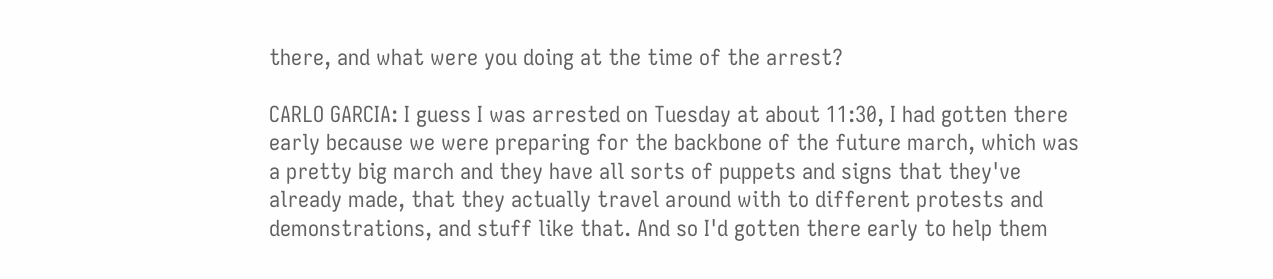there, and what were you doing at the time of the arrest?

CARLO GARCIA: I guess I was arrested on Tuesday at about 11:30, I had gotten there early because we were preparing for the backbone of the future march, which was a pretty big march and they have all sorts of puppets and signs that they've already made, that they actually travel around with to different protests and demonstrations, and stuff like that. And so I'd gotten there early to help them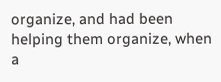organize, and had been helping them organize, when a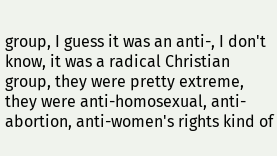group, I guess it was an anti-, I don't know, it was a radical Christian group, they were pretty extreme, they were anti-homosexual, anti-abortion, anti-women's rights kind of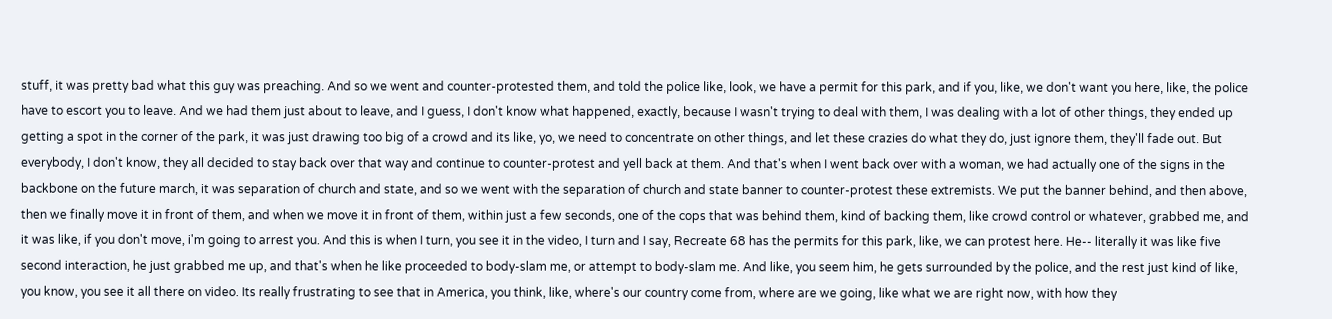stuff, it was pretty bad what this guy was preaching. And so we went and counter-protested them, and told the police like, look, we have a permit for this park, and if you, like, we don't want you here, like, the police have to escort you to leave. And we had them just about to leave, and I guess, I don't know what happened, exactly, because I wasn't trying to deal with them, I was dealing with a lot of other things, they ended up getting a spot in the corner of the park, it was just drawing too big of a crowd and its like, yo, we need to concentrate on other things, and let these crazies do what they do, just ignore them, they'll fade out. But everybody, I don't know, they all decided to stay back over that way and continue to counter-protest and yell back at them. And that's when I went back over with a woman, we had actually one of the signs in the backbone on the future march, it was separation of church and state, and so we went with the separation of church and state banner to counter-protest these extremists. We put the banner behind, and then above, then we finally move it in front of them, and when we move it in front of them, within just a few seconds, one of the cops that was behind them, kind of backing them, like crowd control or whatever, grabbed me, and it was like, if you don't move, i'm going to arrest you. And this is when I turn, you see it in the video, I turn and I say, Recreate 68 has the permits for this park, like, we can protest here. He-- literally it was like five second interaction, he just grabbed me up, and that's when he like proceeded to body-slam me, or attempt to body-slam me. And like, you seem him, he gets surrounded by the police, and the rest just kind of like, you know, you see it all there on video. Its really frustrating to see that in America, you think, like, where's our country come from, where are we going, like what we are right now, with how they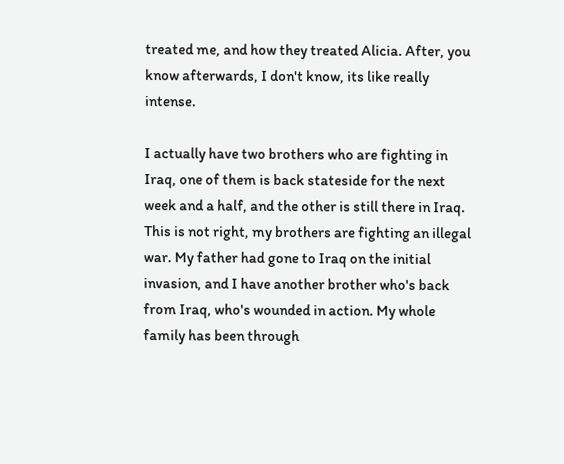treated me, and how they treated Alicia. After, you know afterwards, I don't know, its like really intense.

I actually have two brothers who are fighting in Iraq, one of them is back stateside for the next week and a half, and the other is still there in Iraq. This is not right, my brothers are fighting an illegal war. My father had gone to Iraq on the initial invasion, and I have another brother who's back from Iraq, who's wounded in action. My whole family has been through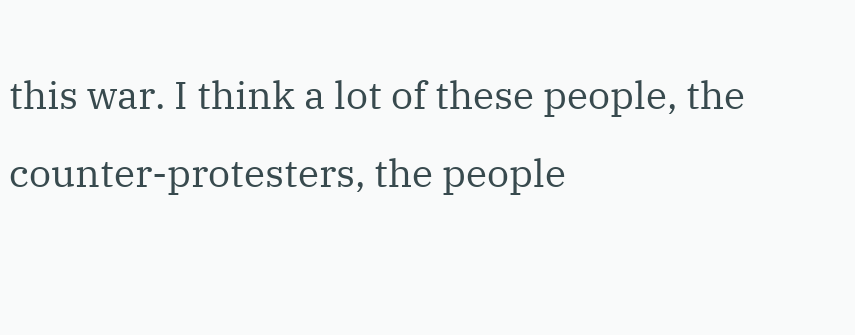this war. I think a lot of these people, the counter-protesters, the people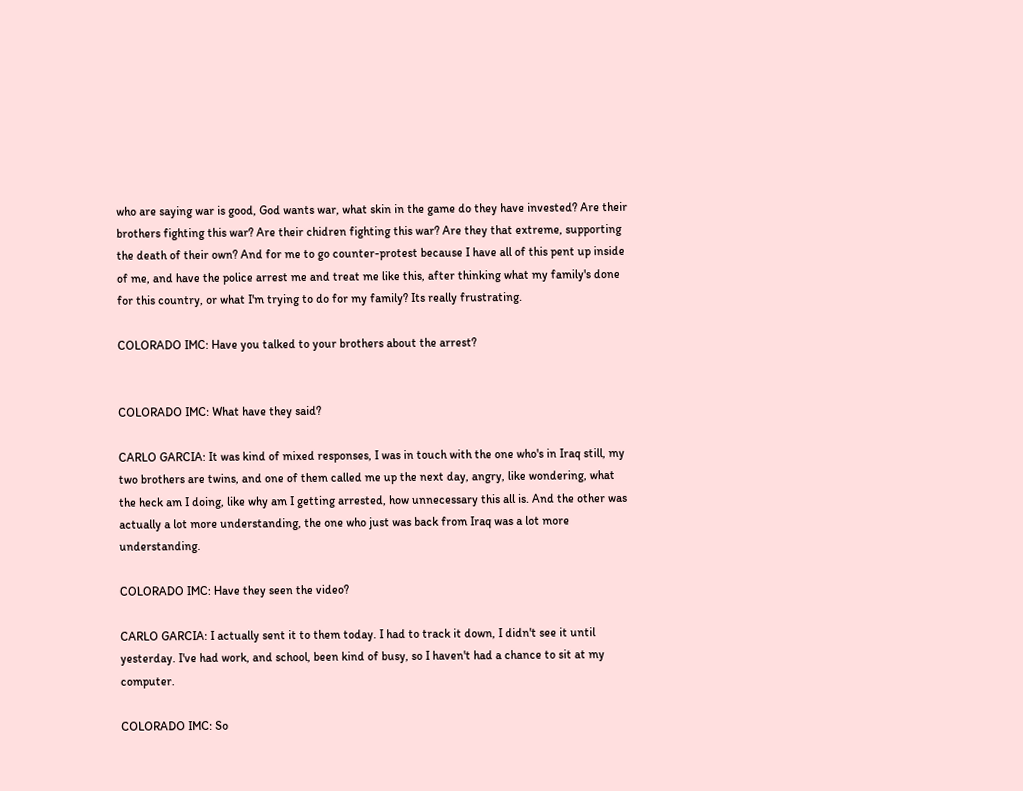who are saying war is good, God wants war, what skin in the game do they have invested? Are their brothers fighting this war? Are their chidren fighting this war? Are they that extreme, supporting the death of their own? And for me to go counter-protest because I have all of this pent up inside of me, and have the police arrest me and treat me like this, after thinking what my family's done for this country, or what I'm trying to do for my family? Its really frustrating.

COLORADO IMC: Have you talked to your brothers about the arrest?


COLORADO IMC: What have they said?

CARLO GARCIA: It was kind of mixed responses, I was in touch with the one who's in Iraq still, my two brothers are twins, and one of them called me up the next day, angry, like wondering, what the heck am I doing, like why am I getting arrested, how unnecessary this all is. And the other was actually a lot more understanding, the one who just was back from Iraq was a lot more understanding.

COLORADO IMC: Have they seen the video?

CARLO GARCIA: I actually sent it to them today. I had to track it down, I didn't see it until yesterday. I've had work, and school, been kind of busy, so I haven't had a chance to sit at my computer.

COLORADO IMC: So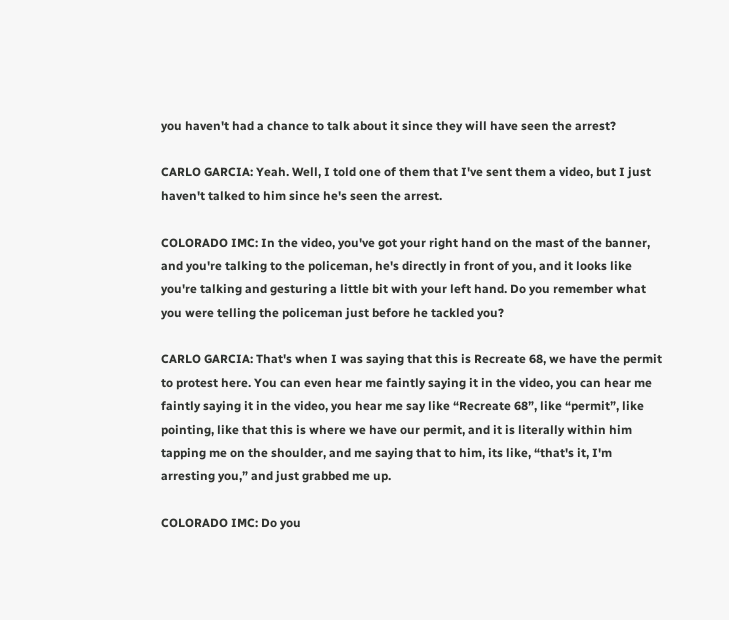you haven't had a chance to talk about it since they will have seen the arrest?

CARLO GARCIA: Yeah. Well, I told one of them that I've sent them a video, but I just haven't talked to him since he's seen the arrest.

COLORADO IMC: In the video, you've got your right hand on the mast of the banner, and you're talking to the policeman, he's directly in front of you, and it looks like you're talking and gesturing a little bit with your left hand. Do you remember what you were telling the policeman just before he tackled you?

CARLO GARCIA: That's when I was saying that this is Recreate 68, we have the permit to protest here. You can even hear me faintly saying it in the video, you can hear me faintly saying it in the video, you hear me say like “Recreate 68”, like “permit”, like pointing, like that this is where we have our permit, and it is literally within him tapping me on the shoulder, and me saying that to him, its like, “that's it, I'm arresting you,” and just grabbed me up.

COLORADO IMC: Do you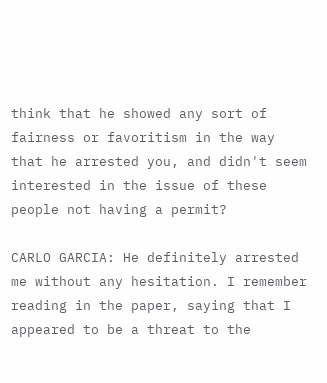think that he showed any sort of fairness or favoritism in the way that he arrested you, and didn't seem interested in the issue of these people not having a permit?

CARLO GARCIA: He definitely arrested me without any hesitation. I remember reading in the paper, saying that I appeared to be a threat to the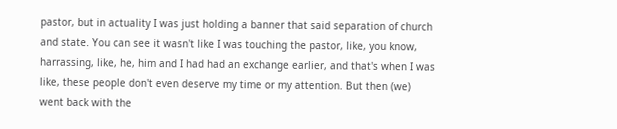pastor, but in actuality I was just holding a banner that said separation of church and state. You can see it wasn't like I was touching the pastor, like, you know, harrassing, like, he, him and I had had an exchange earlier, and that's when I was like, these people don't even deserve my time or my attention. But then (we) went back with the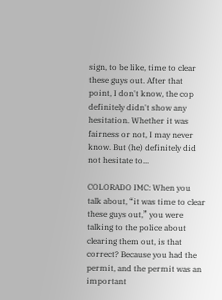sign, to be like, time to clear these guys out. After that point, I don't know, the cop definitely didn't show any hesitation. Whether it was fairness or not, I may never know. But (he) definitely did not hesitate to...

COLORADO IMC: When you talk about, “it was time to clear these guys out,” you were talking to the police about clearing them out, is that correct? Because you had the permit, and the permit was an important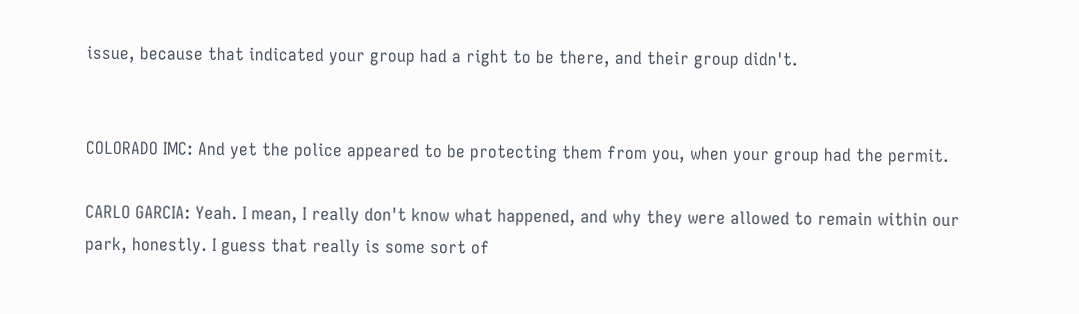issue, because that indicated your group had a right to be there, and their group didn't.


COLORADO IMC: And yet the police appeared to be protecting them from you, when your group had the permit.

CARLO GARCIA: Yeah. I mean, I really don't know what happened, and why they were allowed to remain within our park, honestly. I guess that really is some sort of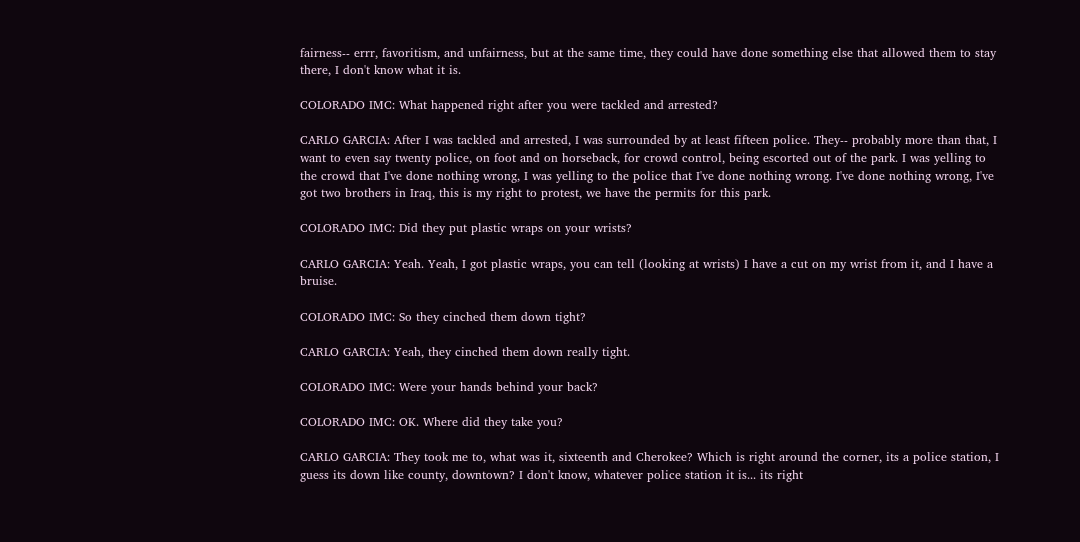fairness-- errr, favoritism, and unfairness, but at the same time, they could have done something else that allowed them to stay there, I don't know what it is.

COLORADO IMC: What happened right after you were tackled and arrested?

CARLO GARCIA: After I was tackled and arrested, I was surrounded by at least fifteen police. They-- probably more than that, I want to even say twenty police, on foot and on horseback, for crowd control, being escorted out of the park. I was yelling to the crowd that I've done nothing wrong, I was yelling to the police that I've done nothing wrong. I've done nothing wrong, I've got two brothers in Iraq, this is my right to protest, we have the permits for this park.

COLORADO IMC: Did they put plastic wraps on your wrists?

CARLO GARCIA: Yeah. Yeah, I got plastic wraps, you can tell (looking at wrists) I have a cut on my wrist from it, and I have a bruise.

COLORADO IMC: So they cinched them down tight?

CARLO GARCIA: Yeah, they cinched them down really tight.

COLORADO IMC: Were your hands behind your back?

COLORADO IMC: OK. Where did they take you?

CARLO GARCIA: They took me to, what was it, sixteenth and Cherokee? Which is right around the corner, its a police station, I guess its down like county, downtown? I don't know, whatever police station it is... its right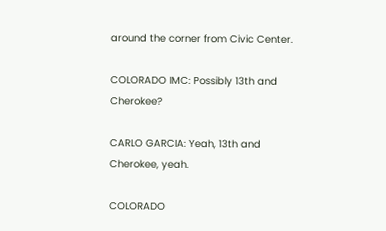around the corner from Civic Center.

COLORADO IMC: Possibly 13th and Cherokee?

CARLO GARCIA: Yeah, 13th and Cherokee, yeah.

COLORADO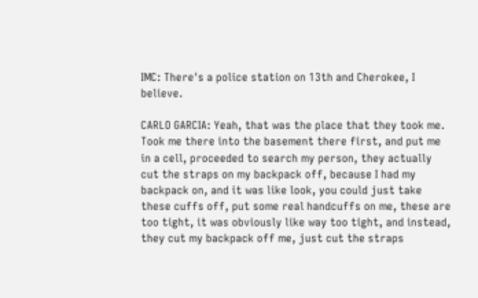IMC: There's a police station on 13th and Cherokee, I believe.

CARLO GARCIA: Yeah, that was the place that they took me. Took me there into the basement there first, and put me in a cell, proceeded to search my person, they actually cut the straps on my backpack off, because I had my backpack on, and it was like look, you could just take these cuffs off, put some real handcuffs on me, these are too tight, it was obviously like way too tight, and instead, they cut my backpack off me, just cut the straps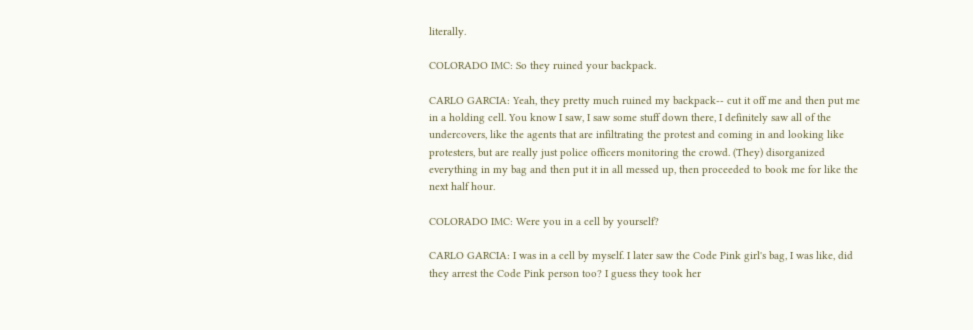literally.

COLORADO IMC: So they ruined your backpack.

CARLO GARCIA: Yeah, they pretty much ruined my backpack-- cut it off me and then put me in a holding cell. You know I saw, I saw some stuff down there, I definitely saw all of the undercovers, like the agents that are infiltrating the protest and coming in and looking like protesters, but are really just police officers monitoring the crowd. (They) disorganized everything in my bag and then put it in all messed up, then proceeded to book me for like the next half hour.

COLORADO IMC: Were you in a cell by yourself?

CARLO GARCIA: I was in a cell by myself. I later saw the Code Pink girl's bag, I was like, did they arrest the Code Pink person too? I guess they took her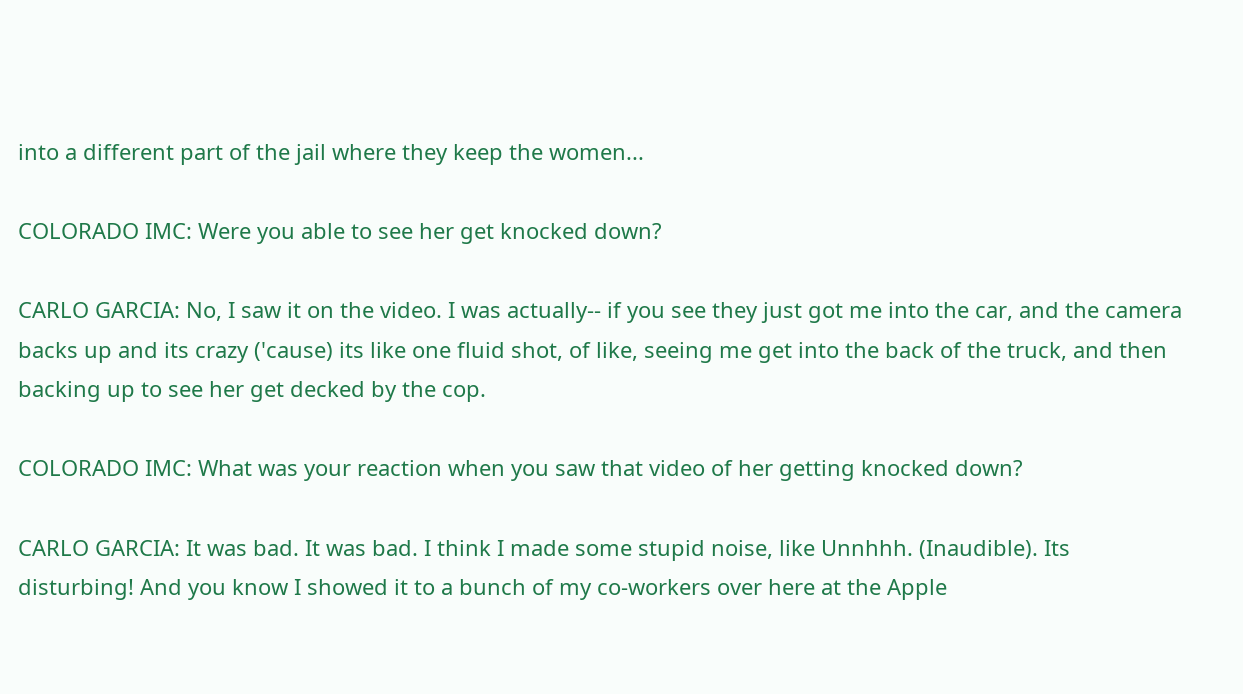into a different part of the jail where they keep the women...

COLORADO IMC: Were you able to see her get knocked down?

CARLO GARCIA: No, I saw it on the video. I was actually-- if you see they just got me into the car, and the camera backs up and its crazy ('cause) its like one fluid shot, of like, seeing me get into the back of the truck, and then backing up to see her get decked by the cop.

COLORADO IMC: What was your reaction when you saw that video of her getting knocked down?

CARLO GARCIA: It was bad. It was bad. I think I made some stupid noise, like Unnhhh. (Inaudible). Its disturbing! And you know I showed it to a bunch of my co-workers over here at the Apple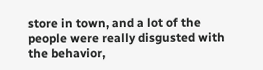store in town, and a lot of the people were really disgusted with the behavior,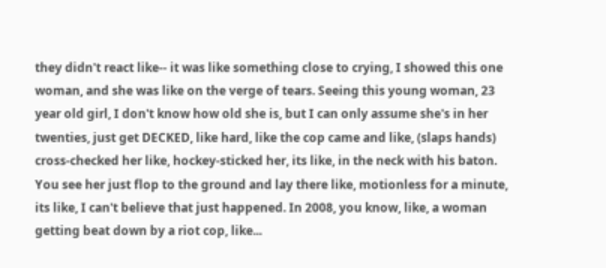they didn't react like-- it was like something close to crying, I showed this one woman, and she was like on the verge of tears. Seeing this young woman, 23 year old girl, I don't know how old she is, but I can only assume she's in her twenties, just get DECKED, like hard, like the cop came and like, (slaps hands) cross-checked her like, hockey-sticked her, its like, in the neck with his baton. You see her just flop to the ground and lay there like, motionless for a minute, its like, I can't believe that just happened. In 2008, you know, like, a woman getting beat down by a riot cop, like...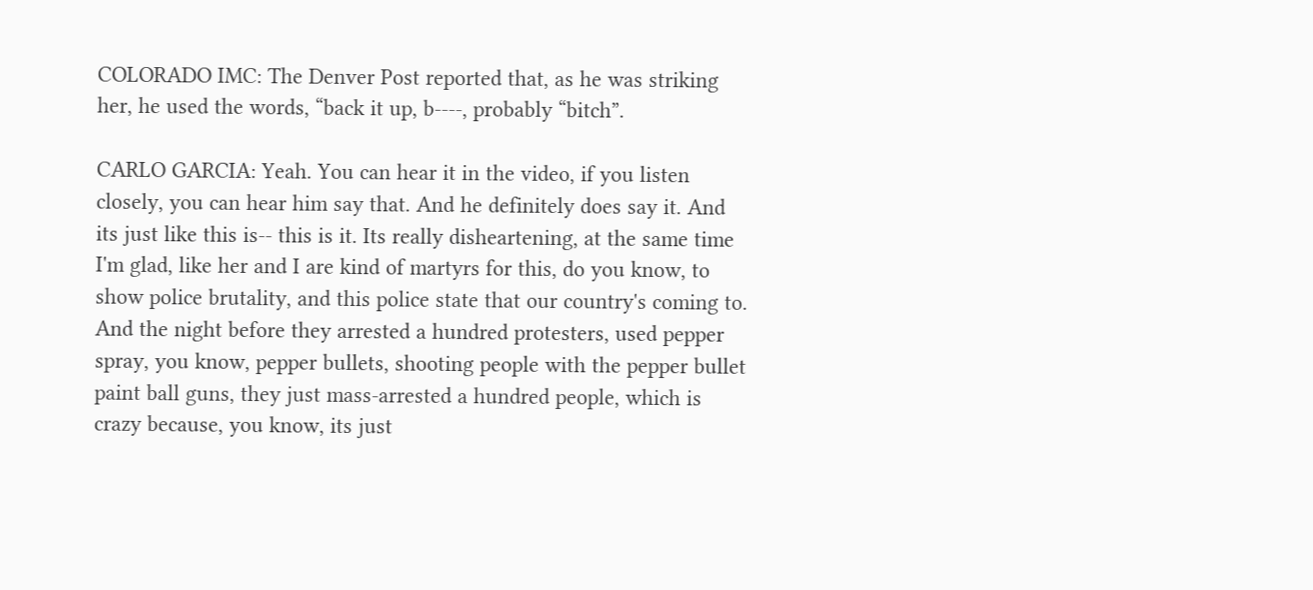COLORADO IMC: The Denver Post reported that, as he was striking her, he used the words, “back it up, b----, probably “bitch”.

CARLO GARCIA: Yeah. You can hear it in the video, if you listen closely, you can hear him say that. And he definitely does say it. And its just like this is-- this is it. Its really disheartening, at the same time I'm glad, like her and I are kind of martyrs for this, do you know, to show police brutality, and this police state that our country's coming to. And the night before they arrested a hundred protesters, used pepper spray, you know, pepper bullets, shooting people with the pepper bullet paint ball guns, they just mass-arrested a hundred people, which is crazy because, you know, its just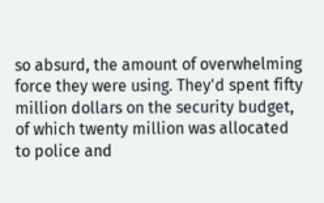so absurd, the amount of overwhelming force they were using. They'd spent fifty million dollars on the security budget, of which twenty million was allocated to police and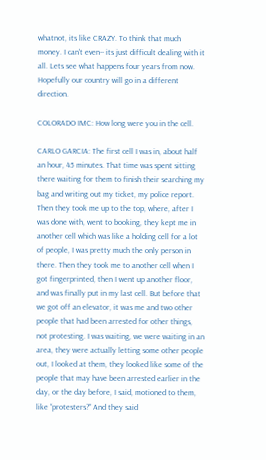whatnot, its like CRAZY. To think that much money. I can't even-- its just difficult dealing with it all. Lets see what happens four years from now. Hopefully our country will go in a different direction.

COLORADO IMC: How long were you in the cell.

CARLO GARCIA: The first cell I was in, about half an hour, 45 minutes. That time was spent sitting there waiting for them to finish their searching my bag and writing out my ticket, my police report. Then they took me up to the top, where, after I was done with, went to booking, they kept me in another cell which was like a holding cell for a lot of people, I was pretty much the only person in there. Then they took me to another cell when I got fingerprinted, then I went up another floor, and was finally put in my last cell. But before that we got off an elevator, it was me and two other people that had been arrested for other things, not protesting. I was waiting, we were waiting in an area, they were actually letting some other people out, I looked at them, they looked like some of the people that may have been arrested earlier in the day, or the day before, I said, motioned to them, like “protesters?” And they said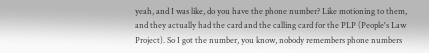yeah, and I was like, do you have the phone number? Like motioning to them, and they actually had the card and the calling card for the PLP (People's Law Project). So I got the number, you know, nobody remembers phone numbers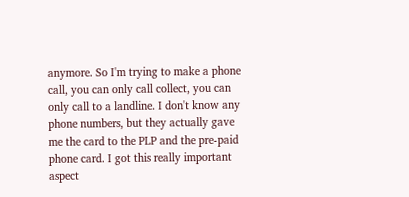anymore. So I'm trying to make a phone call, you can only call collect, you can only call to a landline. I don't know any phone numbers, but they actually gave me the card to the PLP and the pre-paid phone card. I got this really important aspect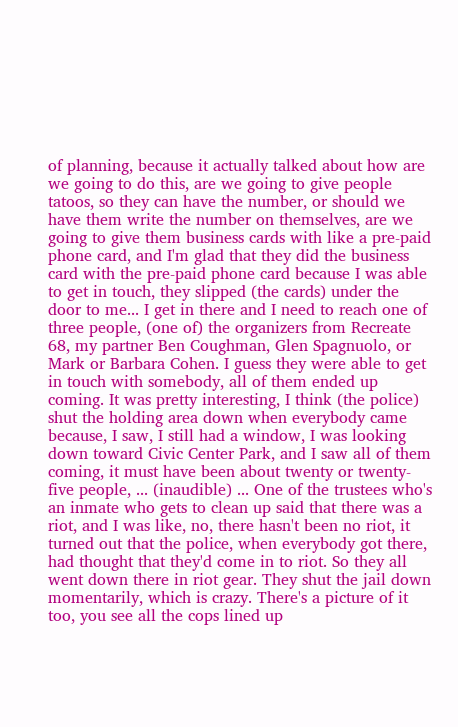of planning, because it actually talked about how are we going to do this, are we going to give people tatoos, so they can have the number, or should we have them write the number on themselves, are we going to give them business cards with like a pre-paid phone card, and I'm glad that they did the business card with the pre-paid phone card because I was able to get in touch, they slipped (the cards) under the door to me... I get in there and I need to reach one of three people, (one of) the organizers from Recreate 68, my partner Ben Coughman, Glen Spagnuolo, or Mark or Barbara Cohen. I guess they were able to get in touch with somebody, all of them ended up coming. It was pretty interesting, I think (the police) shut the holding area down when everybody came because, I saw, I still had a window, I was looking down toward Civic Center Park, and I saw all of them coming, it must have been about twenty or twenty-five people, ... (inaudible) ... One of the trustees who's an inmate who gets to clean up said that there was a riot, and I was like, no, there hasn't been no riot, it turned out that the police, when everybody got there, had thought that they'd come in to riot. So they all went down there in riot gear. They shut the jail down momentarily, which is crazy. There's a picture of it too, you see all the cops lined up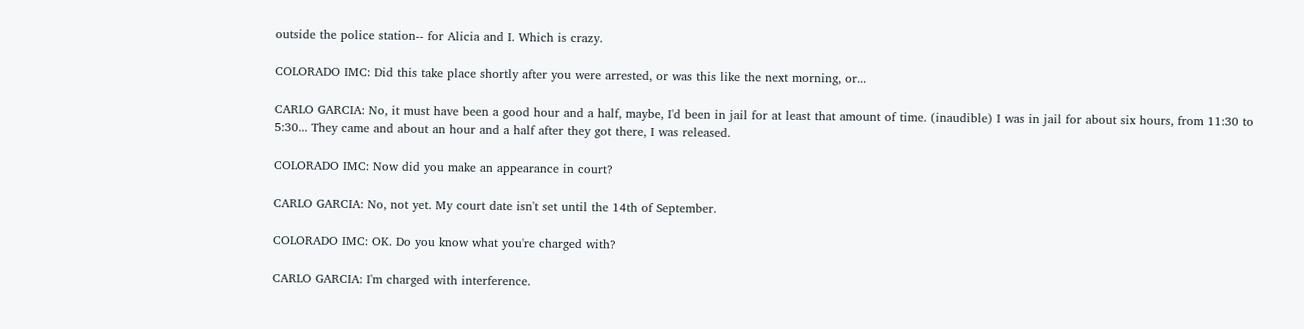outside the police station-- for Alicia and I. Which is crazy.

COLORADO IMC: Did this take place shortly after you were arrested, or was this like the next morning, or...

CARLO GARCIA: No, it must have been a good hour and a half, maybe, I'd been in jail for at least that amount of time. (inaudible) I was in jail for about six hours, from 11:30 to 5:30... They came and about an hour and a half after they got there, I was released.

COLORADO IMC: Now did you make an appearance in court?

CARLO GARCIA: No, not yet. My court date isn't set until the 14th of September.

COLORADO IMC: OK. Do you know what you're charged with?

CARLO GARCIA: I'm charged with interference.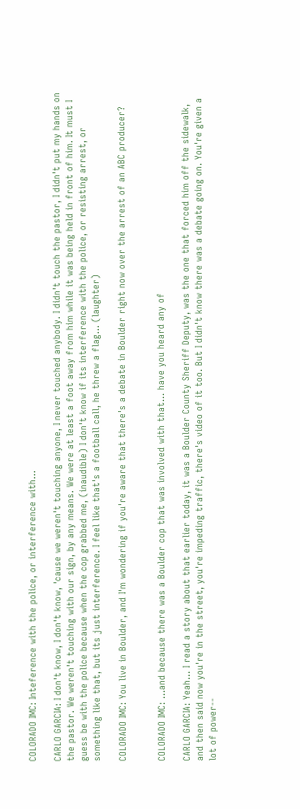COLORADO IMC: Inteference with the police, or interference with...

CARLO GARCIA: I don't know, I don't know, 'cause we weren't touching anyone, I never touched anybody. I didn't touch the pastor, I didn't put my hands on the pastor. We weren't touching with our sign, by any means. We were at least a foot away from him while it was being held in front of him. It must I guess be with the police because when the cop grabbed me, (inaudible) I don't know if its interference with the police, or resisting arrest, or something like that, but its just interference. I feel like that's a football call, he threw a flag... (laughter)

COLORADO IMC: You live in Boulder, and I'm wondering if you're aware that there's a debate in Boulder right now over the arrest of an ABC producer?


COLORADO IMC: ...and because there was a Boulder cop that was involved with that... have you heard any of

CARLO GARCIA: Yeah... I read a story about that earlier today, it was a Boulder County Sheriff Deputy, was the one that forced him off the sidewalk, and then said now you're in the street, you're impeding traffic, there's video of it too. But I didn't know there was a debate going on. You're given a lot of power--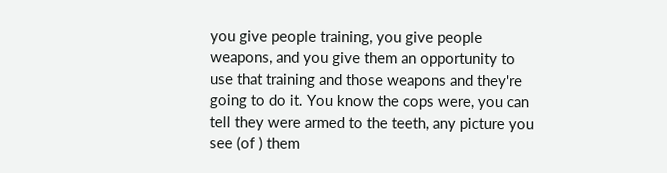you give people training, you give people weapons, and you give them an opportunity to use that training and those weapons and they're going to do it. You know the cops were, you can tell they were armed to the teeth, any picture you see (of ) them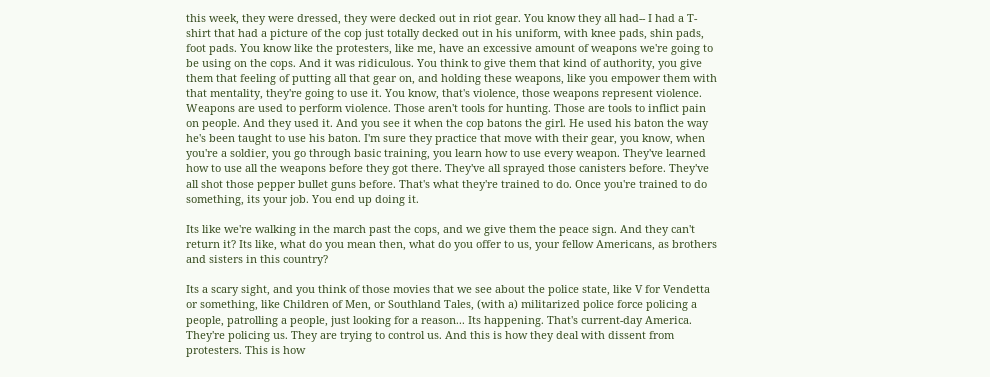this week, they were dressed, they were decked out in riot gear. You know they all had-- I had a T-shirt that had a picture of the cop just totally decked out in his uniform, with knee pads, shin pads, foot pads. You know like the protesters, like me, have an excessive amount of weapons we're going to be using on the cops. And it was ridiculous. You think to give them that kind of authority, you give them that feeling of putting all that gear on, and holding these weapons, like you empower them with that mentality, they're going to use it. You know, that's violence, those weapons represent violence. Weapons are used to perform violence. Those aren't tools for hunting. Those are tools to inflict pain on people. And they used it. And you see it when the cop batons the girl. He used his baton the way he's been taught to use his baton. I'm sure they practice that move with their gear, you know, when you're a soldier, you go through basic training, you learn how to use every weapon. They've learned how to use all the weapons before they got there. They've all sprayed those canisters before. They've all shot those pepper bullet guns before. That's what they're trained to do. Once you're trained to do something, its your job. You end up doing it.

Its like we're walking in the march past the cops, and we give them the peace sign. And they can't return it? Its like, what do you mean then, what do you offer to us, your fellow Americans, as brothers and sisters in this country?

Its a scary sight, and you think of those movies that we see about the police state, like V for Vendetta or something, like Children of Men, or Southland Tales, (with a) militarized police force policing a people, patrolling a people, just looking for a reason... Its happening. That's current-day America. They're policing us. They are trying to control us. And this is how they deal with dissent from protesters. This is how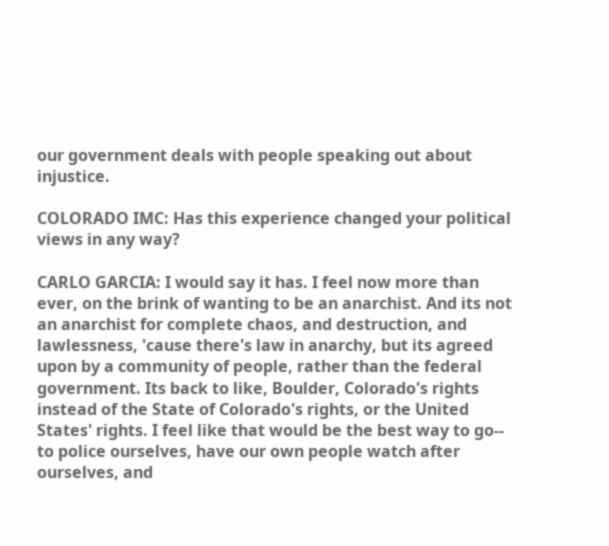our government deals with people speaking out about injustice.

COLORADO IMC: Has this experience changed your political views in any way?

CARLO GARCIA: I would say it has. I feel now more than ever, on the brink of wanting to be an anarchist. And its not an anarchist for complete chaos, and destruction, and lawlessness, 'cause there's law in anarchy, but its agreed upon by a community of people, rather than the federal government. Its back to like, Boulder, Colorado's rights instead of the State of Colorado's rights, or the United States' rights. I feel like that would be the best way to go-- to police ourselves, have our own people watch after ourselves, and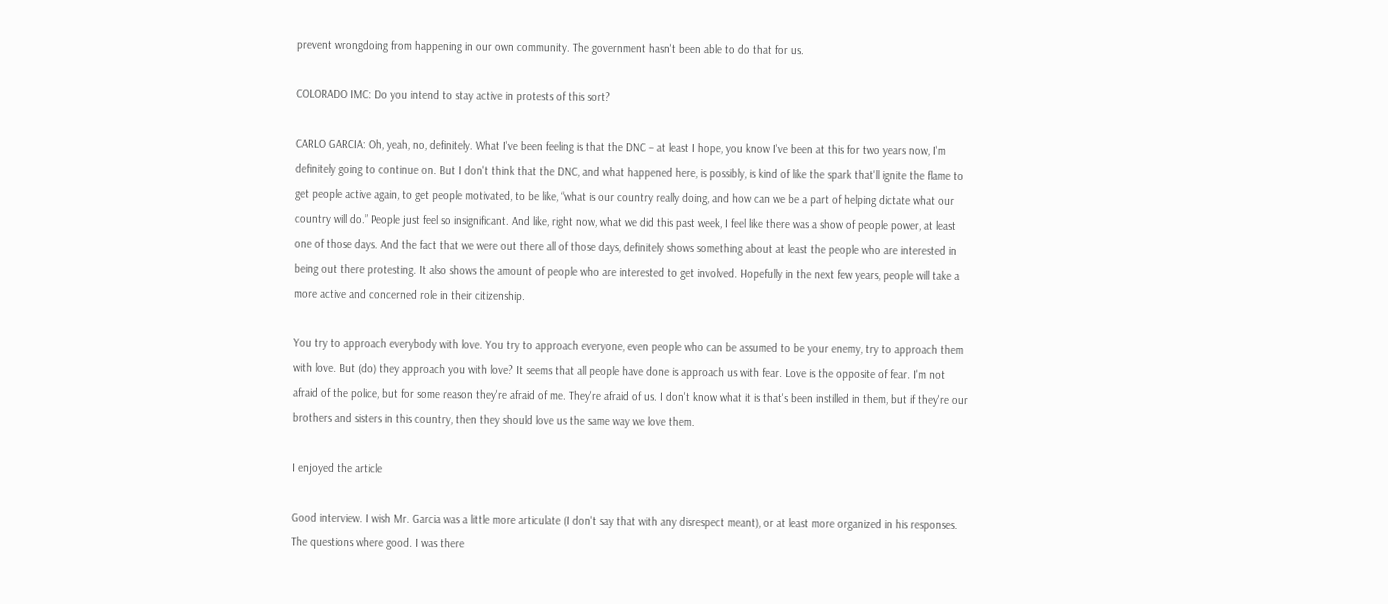prevent wrongdoing from happening in our own community. The government hasn't been able to do that for us.

COLORADO IMC: Do you intend to stay active in protests of this sort?

CARLO GARCIA: Oh, yeah, no, definitely. What I've been feeling is that the DNC – at least I hope, you know I've been at this for two years now, I'm definitely going to continue on. But I don't think that the DNC, and what happened here, is possibly, is kind of like the spark that'll ignite the flame to get people active again, to get people motivated, to be like, “what is our country really doing, and how can we be a part of helping dictate what our country will do.” People just feel so insignificant. And like, right now, what we did this past week, I feel like there was a show of people power, at least one of those days. And the fact that we were out there all of those days, definitely shows something about at least the people who are interested in being out there protesting. It also shows the amount of people who are interested to get involved. Hopefully in the next few years, people will take a more active and concerned role in their citizenship.

You try to approach everybody with love. You try to approach everyone, even people who can be assumed to be your enemy, try to approach them with love. But (do) they approach you with love? It seems that all people have done is approach us with fear. Love is the opposite of fear. I'm not afraid of the police, but for some reason they're afraid of me. They're afraid of us. I don't know what it is that's been instilled in them, but if they're our brothers and sisters in this country, then they should love us the same way we love them.

I enjoyed the article

Good interview. I wish Mr. Garcia was a little more articulate (I don't say that with any disrespect meant), or at least more organized in his responses. The questions where good. I was there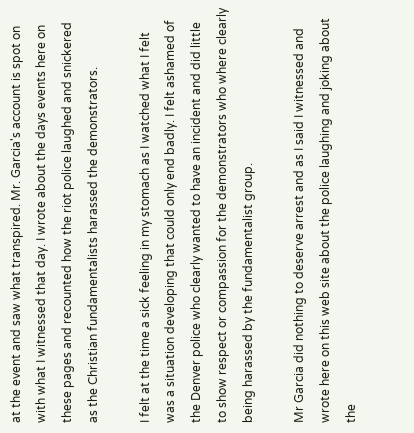at the event and saw what transpired. Mr. Garcia's account is spot on with what I witnessed that day. I wrote about the days events here on these pages and recounted how the riot police laughed and snickered as the Christian fundamentalists harassed the demonstrators.

I felt at the time a sick feeling in my stomach as I watched what I felt was a situation developing that could only end badly. I felt ashamed of the Denver police who clearly wanted to have an incident and did little to show respect or compassion for the demonstrators who where clearly being harassed by the fundamentalist group.

Mr Garcia did nothing to deserve arrest and as I said I witnessed and wrote here on this web site about the police laughing and joking about the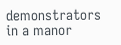demonstrators in a manor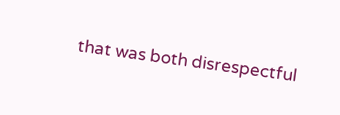that was both disrespectful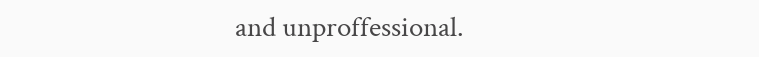and unproffessional.